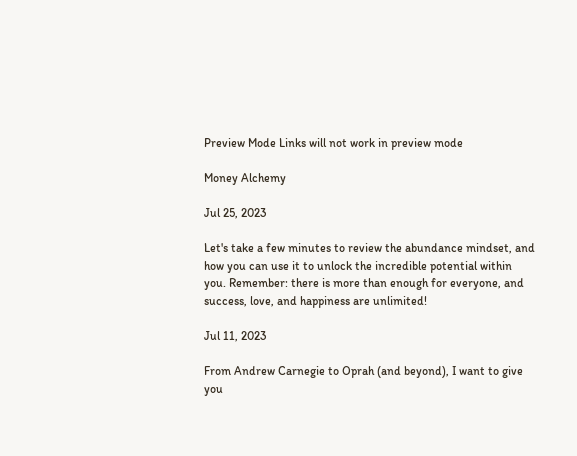Preview Mode Links will not work in preview mode

Money Alchemy

Jul 25, 2023

Let's take a few minutes to review the abundance mindset, and how you can use it to unlock the incredible potential within you. Remember: there is more than enough for everyone, and success, love, and happiness are unlimited!

Jul 11, 2023

From Andrew Carnegie to Oprah (and beyond), I want to give you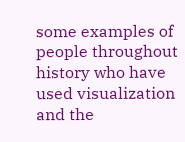some examples of people throughout history who have used visualization and the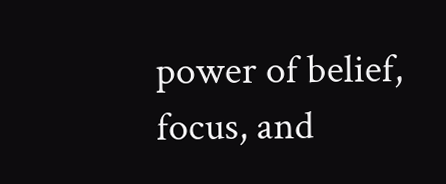power of belief, focus, and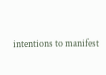intentions to manifest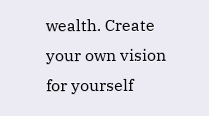wealth. Create your own vision for yourself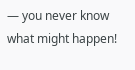— you never know what might happen!